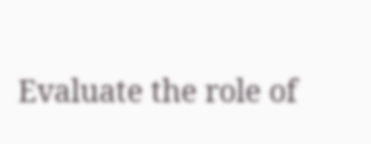Evaluate the role of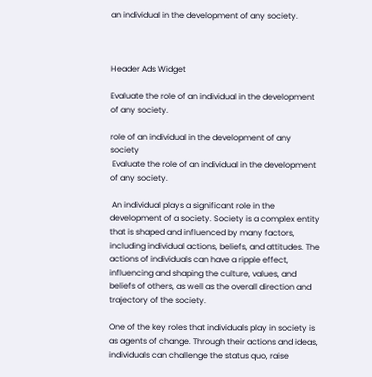an individual in the development of any society.



Header Ads Widget

Evaluate the role of an individual in the development of any society.

role of an individual in the development of any society
 Evaluate the role of an individual in the development of any society.

 An individual plays a significant role in the development of a society. Society is a complex entity that is shaped and influenced by many factors, including individual actions, beliefs, and attitudes. The actions of individuals can have a ripple effect, influencing and shaping the culture, values, and beliefs of others, as well as the overall direction and trajectory of the society.

One of the key roles that individuals play in society is as agents of change. Through their actions and ideas, individuals can challenge the status quo, raise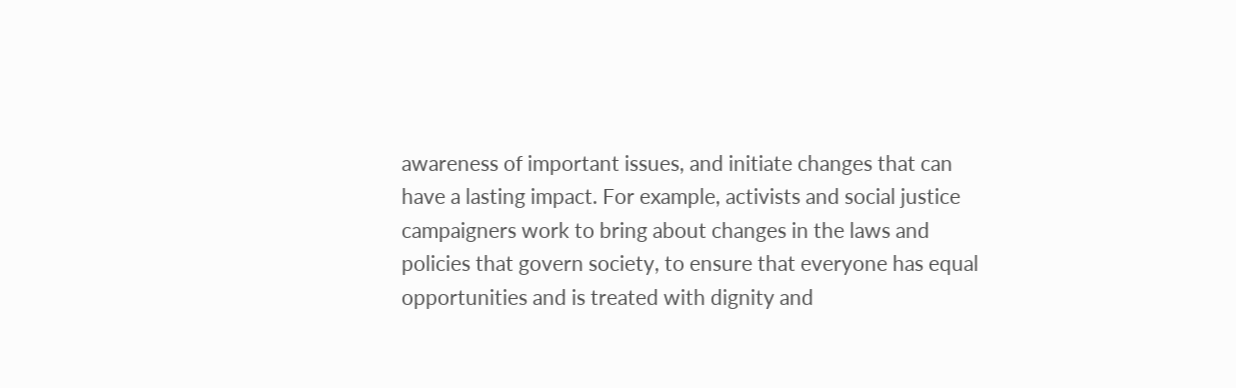awareness of important issues, and initiate changes that can have a lasting impact. For example, activists and social justice campaigners work to bring about changes in the laws and policies that govern society, to ensure that everyone has equal opportunities and is treated with dignity and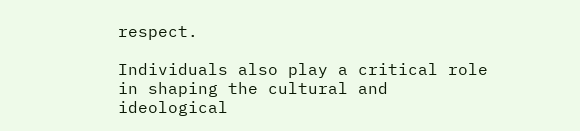respect.

Individuals also play a critical role in shaping the cultural and ideological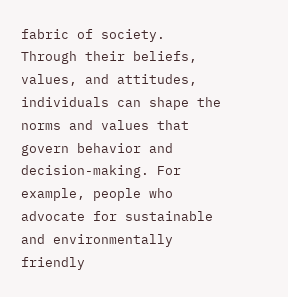fabric of society. Through their beliefs, values, and attitudes, individuals can shape the norms and values that govern behavior and decision-making. For example, people who advocate for sustainable and environmentally friendly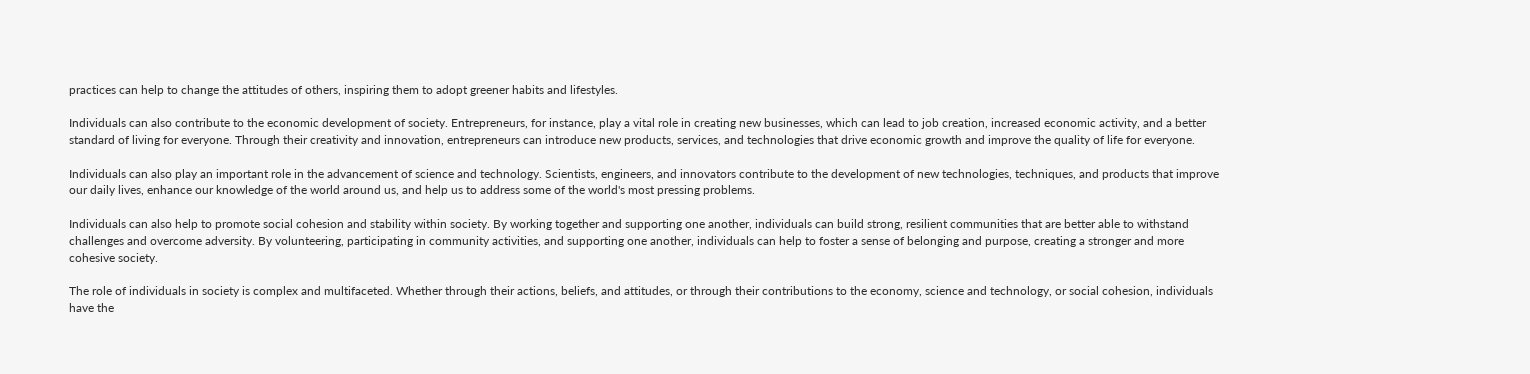practices can help to change the attitudes of others, inspiring them to adopt greener habits and lifestyles.

Individuals can also contribute to the economic development of society. Entrepreneurs, for instance, play a vital role in creating new businesses, which can lead to job creation, increased economic activity, and a better standard of living for everyone. Through their creativity and innovation, entrepreneurs can introduce new products, services, and technologies that drive economic growth and improve the quality of life for everyone.

Individuals can also play an important role in the advancement of science and technology. Scientists, engineers, and innovators contribute to the development of new technologies, techniques, and products that improve our daily lives, enhance our knowledge of the world around us, and help us to address some of the world's most pressing problems.

Individuals can also help to promote social cohesion and stability within society. By working together and supporting one another, individuals can build strong, resilient communities that are better able to withstand challenges and overcome adversity. By volunteering, participating in community activities, and supporting one another, individuals can help to foster a sense of belonging and purpose, creating a stronger and more cohesive society.

The role of individuals in society is complex and multifaceted. Whether through their actions, beliefs, and attitudes, or through their contributions to the economy, science and technology, or social cohesion, individuals have the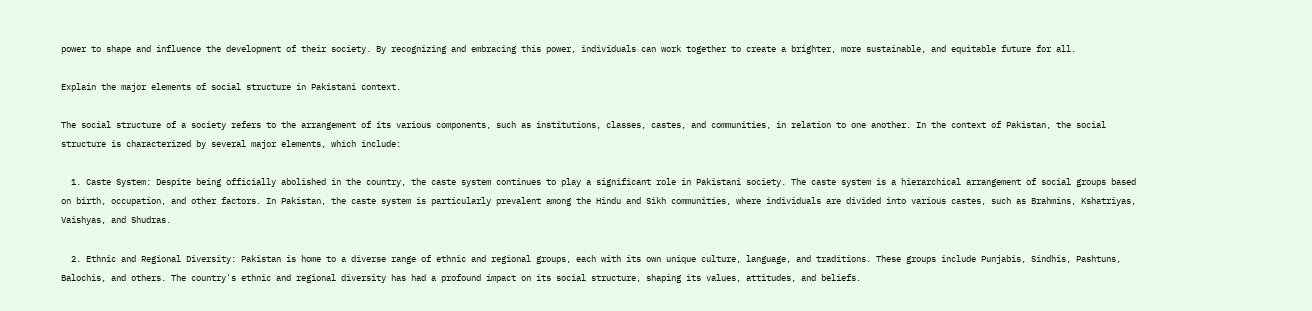power to shape and influence the development of their society. By recognizing and embracing this power, individuals can work together to create a brighter, more sustainable, and equitable future for all.

Explain the major elements of social structure in Pakistani context.

The social structure of a society refers to the arrangement of its various components, such as institutions, classes, castes, and communities, in relation to one another. In the context of Pakistan, the social structure is characterized by several major elements, which include:

  1. Caste System: Despite being officially abolished in the country, the caste system continues to play a significant role in Pakistani society. The caste system is a hierarchical arrangement of social groups based on birth, occupation, and other factors. In Pakistan, the caste system is particularly prevalent among the Hindu and Sikh communities, where individuals are divided into various castes, such as Brahmins, Kshatriyas, Vaishyas, and Shudras.

  2. Ethnic and Regional Diversity: Pakistan is home to a diverse range of ethnic and regional groups, each with its own unique culture, language, and traditions. These groups include Punjabis, Sindhis, Pashtuns, Balochis, and others. The country's ethnic and regional diversity has had a profound impact on its social structure, shaping its values, attitudes, and beliefs.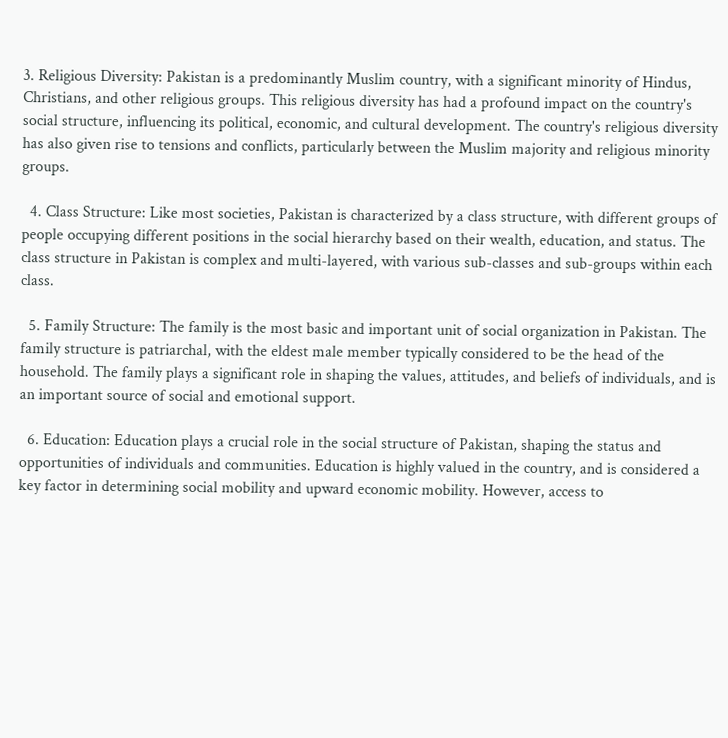3. Religious Diversity: Pakistan is a predominantly Muslim country, with a significant minority of Hindus, Christians, and other religious groups. This religious diversity has had a profound impact on the country's social structure, influencing its political, economic, and cultural development. The country's religious diversity has also given rise to tensions and conflicts, particularly between the Muslim majority and religious minority groups.

  4. Class Structure: Like most societies, Pakistan is characterized by a class structure, with different groups of people occupying different positions in the social hierarchy based on their wealth, education, and status. The class structure in Pakistan is complex and multi-layered, with various sub-classes and sub-groups within each class.

  5. Family Structure: The family is the most basic and important unit of social organization in Pakistan. The family structure is patriarchal, with the eldest male member typically considered to be the head of the household. The family plays a significant role in shaping the values, attitudes, and beliefs of individuals, and is an important source of social and emotional support.

  6. Education: Education plays a crucial role in the social structure of Pakistan, shaping the status and opportunities of individuals and communities. Education is highly valued in the country, and is considered a key factor in determining social mobility and upward economic mobility. However, access to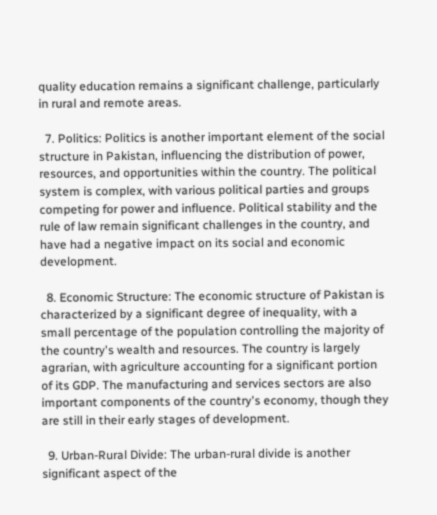quality education remains a significant challenge, particularly in rural and remote areas.

  7. Politics: Politics is another important element of the social structure in Pakistan, influencing the distribution of power, resources, and opportunities within the country. The political system is complex, with various political parties and groups competing for power and influence. Political stability and the rule of law remain significant challenges in the country, and have had a negative impact on its social and economic development.

  8. Economic Structure: The economic structure of Pakistan is characterized by a significant degree of inequality, with a small percentage of the population controlling the majority of the country's wealth and resources. The country is largely agrarian, with agriculture accounting for a significant portion of its GDP. The manufacturing and services sectors are also important components of the country's economy, though they are still in their early stages of development.

  9. Urban-Rural Divide: The urban-rural divide is another significant aspect of the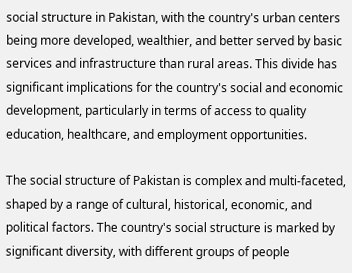social structure in Pakistan, with the country's urban centers being more developed, wealthier, and better served by basic services and infrastructure than rural areas. This divide has significant implications for the country's social and economic development, particularly in terms of access to quality education, healthcare, and employment opportunities.

The social structure of Pakistan is complex and multi-faceted, shaped by a range of cultural, historical, economic, and political factors. The country's social structure is marked by significant diversity, with different groups of people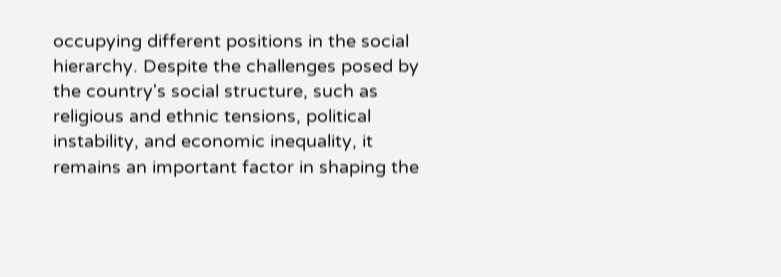occupying different positions in the social hierarchy. Despite the challenges posed by the country's social structure, such as religious and ethnic tensions, political instability, and economic inequality, it remains an important factor in shaping the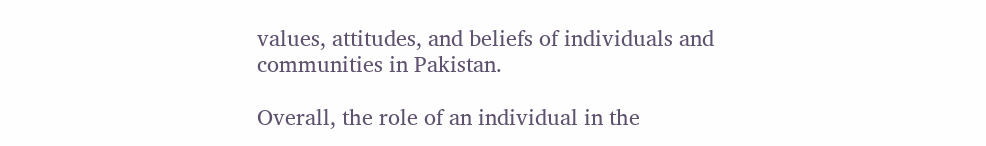values, attitudes, and beliefs of individuals and communities in Pakistan.

Overall, the role of an individual in the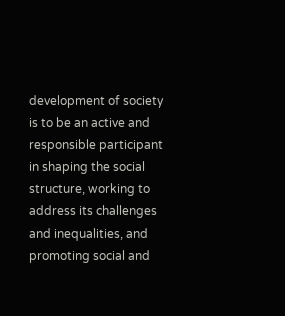development of society is to be an active and responsible participant in shaping the social structure, working to address its challenges and inequalities, and promoting social and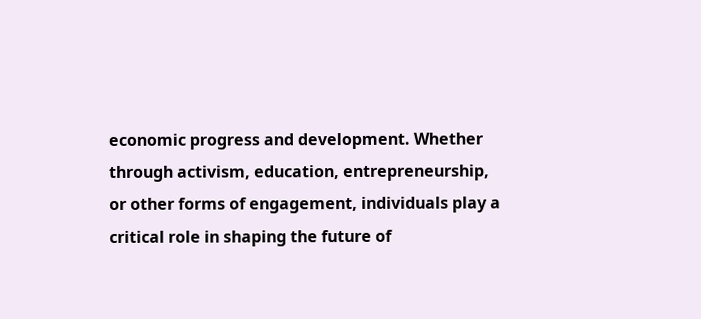economic progress and development. Whether through activism, education, entrepreneurship, or other forms of engagement, individuals play a critical role in shaping the future of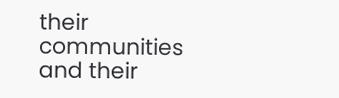their communities and their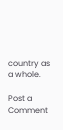country as a whole.

Post a Comment